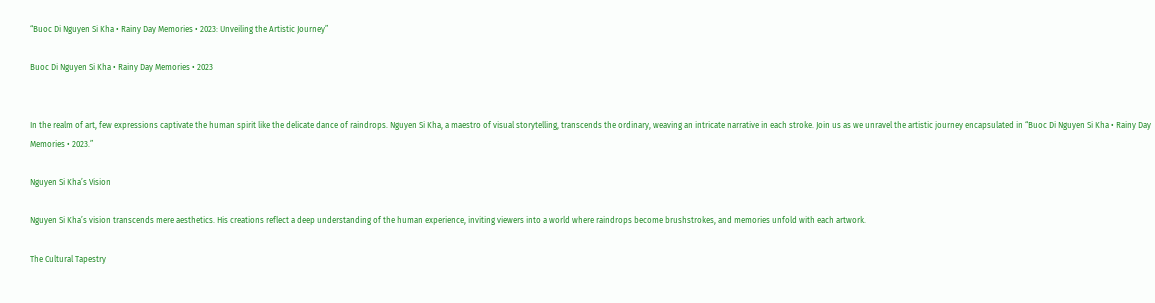“Buoc Di Nguyen Si Kha • Rainy Day Memories • 2023: Unveiling the Artistic Journey”

Buoc Di Nguyen Si Kha • Rainy Day Memories • 2023


In the realm of art, few expressions captivate the human spirit like the delicate dance of raindrops. Nguyen Si Kha, a maestro of visual storytelling, transcends the ordinary, weaving an intricate narrative in each stroke. Join us as we unravel the artistic journey encapsulated in “Buoc Di Nguyen Si Kha • Rainy Day Memories • 2023.”

Nguyen Si Kha’s Vision

Nguyen Si Kha’s vision transcends mere aesthetics. His creations reflect a deep understanding of the human experience, inviting viewers into a world where raindrops become brushstrokes, and memories unfold with each artwork.

The Cultural Tapestry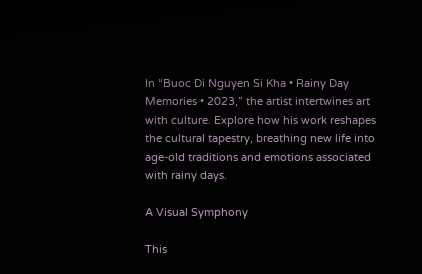In “Buoc Di Nguyen Si Kha • Rainy Day Memories • 2023,” the artist intertwines art with culture. Explore how his work reshapes the cultural tapestry, breathing new life into age-old traditions and emotions associated with rainy days.

A Visual Symphony

This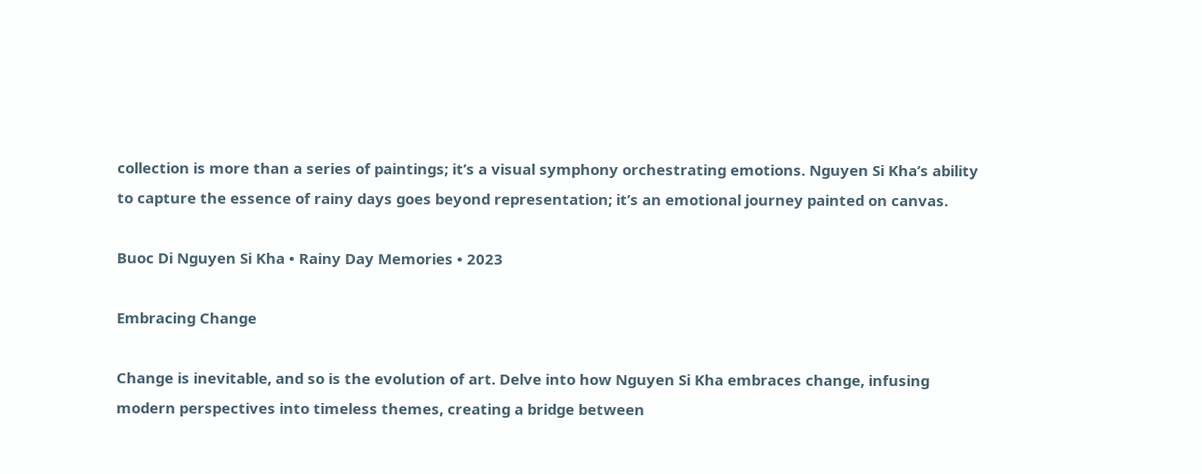collection is more than a series of paintings; it’s a visual symphony orchestrating emotions. Nguyen Si Kha’s ability to capture the essence of rainy days goes beyond representation; it’s an emotional journey painted on canvas.

Buoc Di Nguyen Si Kha • Rainy Day Memories • 2023

Embracing Change

Change is inevitable, and so is the evolution of art. Delve into how Nguyen Si Kha embraces change, infusing modern perspectives into timeless themes, creating a bridge between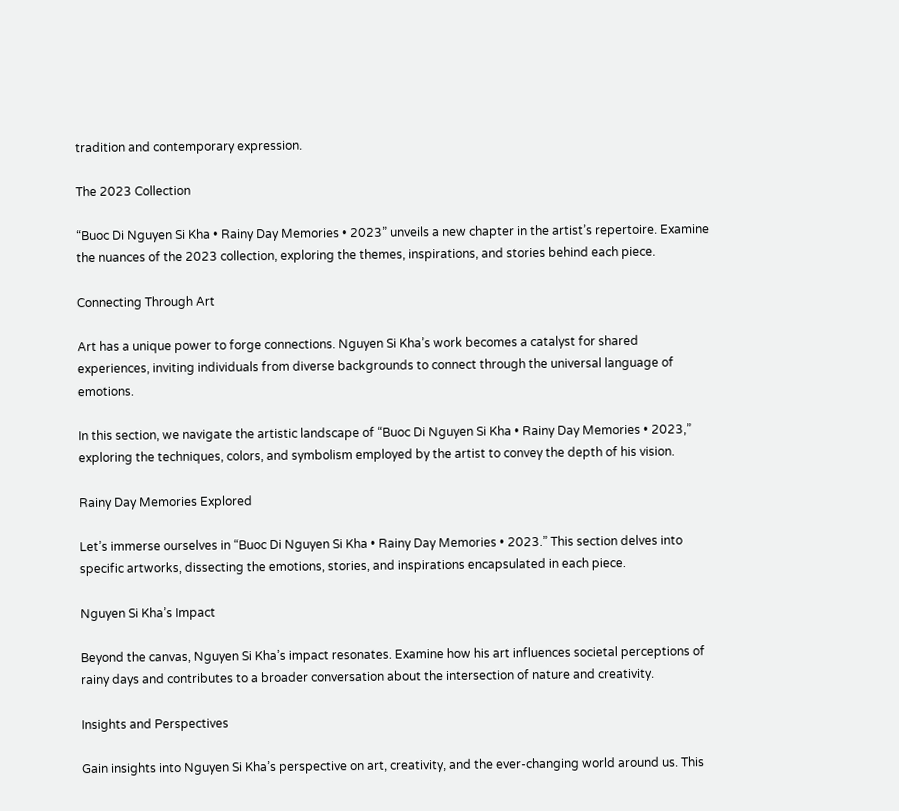tradition and contemporary expression.

The 2023 Collection

“Buoc Di Nguyen Si Kha • Rainy Day Memories • 2023” unveils a new chapter in the artist’s repertoire. Examine the nuances of the 2023 collection, exploring the themes, inspirations, and stories behind each piece.

Connecting Through Art

Art has a unique power to forge connections. Nguyen Si Kha’s work becomes a catalyst for shared experiences, inviting individuals from diverse backgrounds to connect through the universal language of emotions.

In this section, we navigate the artistic landscape of “Buoc Di Nguyen Si Kha • Rainy Day Memories • 2023,” exploring the techniques, colors, and symbolism employed by the artist to convey the depth of his vision.

Rainy Day Memories Explored

Let’s immerse ourselves in “Buoc Di Nguyen Si Kha • Rainy Day Memories • 2023.” This section delves into specific artworks, dissecting the emotions, stories, and inspirations encapsulated in each piece.

Nguyen Si Kha’s Impact

Beyond the canvas, Nguyen Si Kha’s impact resonates. Examine how his art influences societal perceptions of rainy days and contributes to a broader conversation about the intersection of nature and creativity.

Insights and Perspectives

Gain insights into Nguyen Si Kha’s perspective on art, creativity, and the ever-changing world around us. This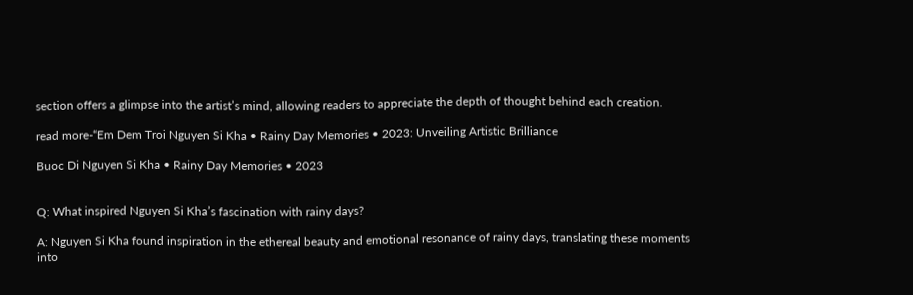section offers a glimpse into the artist’s mind, allowing readers to appreciate the depth of thought behind each creation.

read more-“Em Dem Troi Nguyen Si Kha • Rainy Day Memories • 2023: Unveiling Artistic Brilliance

Buoc Di Nguyen Si Kha • Rainy Day Memories • 2023


Q: What inspired Nguyen Si Kha’s fascination with rainy days?

A: Nguyen Si Kha found inspiration in the ethereal beauty and emotional resonance of rainy days, translating these moments into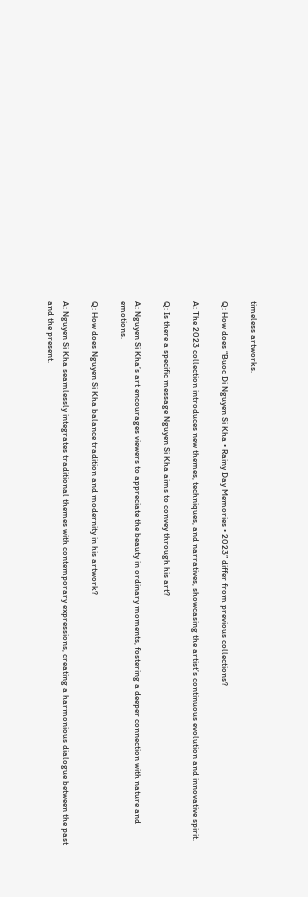timeless artworks.

Q: How does “Buoc Di Nguyen Si Kha • Rainy Day Memories • 2023” differ from previous collections?

A: The 2023 collection introduces new themes, techniques, and narratives, showcasing the artist’s continuous evolution and innovative spirit.

Q: Is there a specific message Nguyen Si Kha aims to convey through his art?

A: Nguyen Si Kha’s art encourages viewers to appreciate the beauty in ordinary moments, fostering a deeper connection with nature and emotions.

Q: How does Nguyen Si Kha balance tradition and modernity in his artwork?

A: Nguyen Si Kha seamlessly integrates traditional themes with contemporary expressions, creating a harmonious dialogue between the past and the present.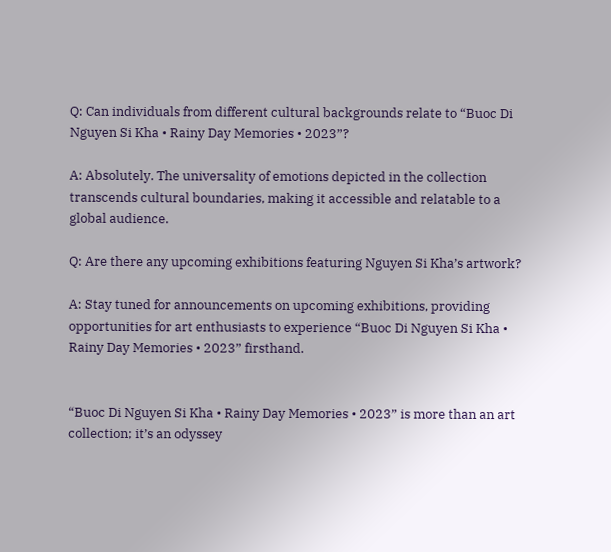Q: Can individuals from different cultural backgrounds relate to “Buoc Di Nguyen Si Kha • Rainy Day Memories • 2023”?

A: Absolutely. The universality of emotions depicted in the collection transcends cultural boundaries, making it accessible and relatable to a global audience.

Q: Are there any upcoming exhibitions featuring Nguyen Si Kha’s artwork?

A: Stay tuned for announcements on upcoming exhibitions, providing opportunities for art enthusiasts to experience “Buoc Di Nguyen Si Kha • Rainy Day Memories • 2023” firsthand.


“Buoc Di Nguyen Si Kha • Rainy Day Memories • 2023” is more than an art collection; it’s an odyssey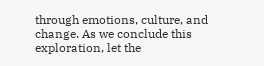through emotions, culture, and change. As we conclude this exploration, let the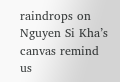raindrops on Nguyen Si Kha’s canvas remind us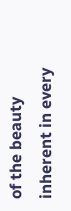of the beauty inherent in every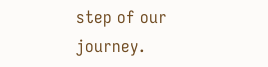step of our journey.